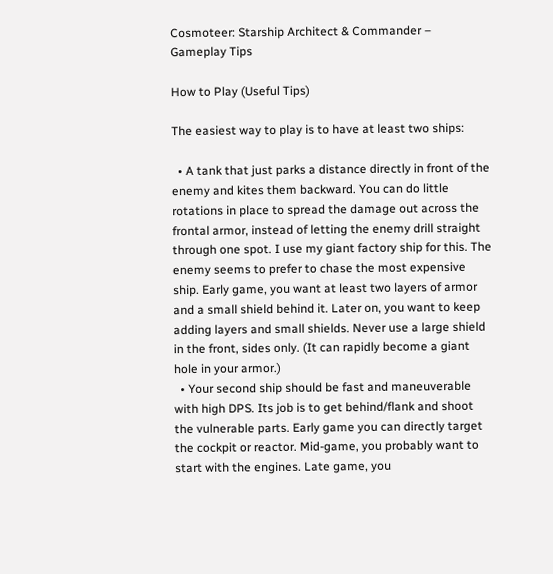Cosmoteer: Starship Architect & Commander – Gameplay Tips

How to Play (Useful Tips)

The easiest way to play is to have at least two ships:

  • A tank that just parks a distance directly in front of the enemy and kites them backward. You can do little rotations in place to spread the damage out across the frontal armor, instead of letting the enemy drill straight through one spot. I use my giant factory ship for this. The enemy seems to prefer to chase the most expensive ship. Early game, you want at least two layers of armor and a small shield behind it. Later on, you want to keep adding layers and small shields. Never use a large shield in the front, sides only. (It can rapidly become a giant hole in your armor.)
  • Your second ship should be fast and maneuverable with high DPS. Its job is to get behind/flank and shoot the vulnerable parts. Early game you can directly target the cockpit or reactor. Mid-game, you probably want to start with the engines. Late game, you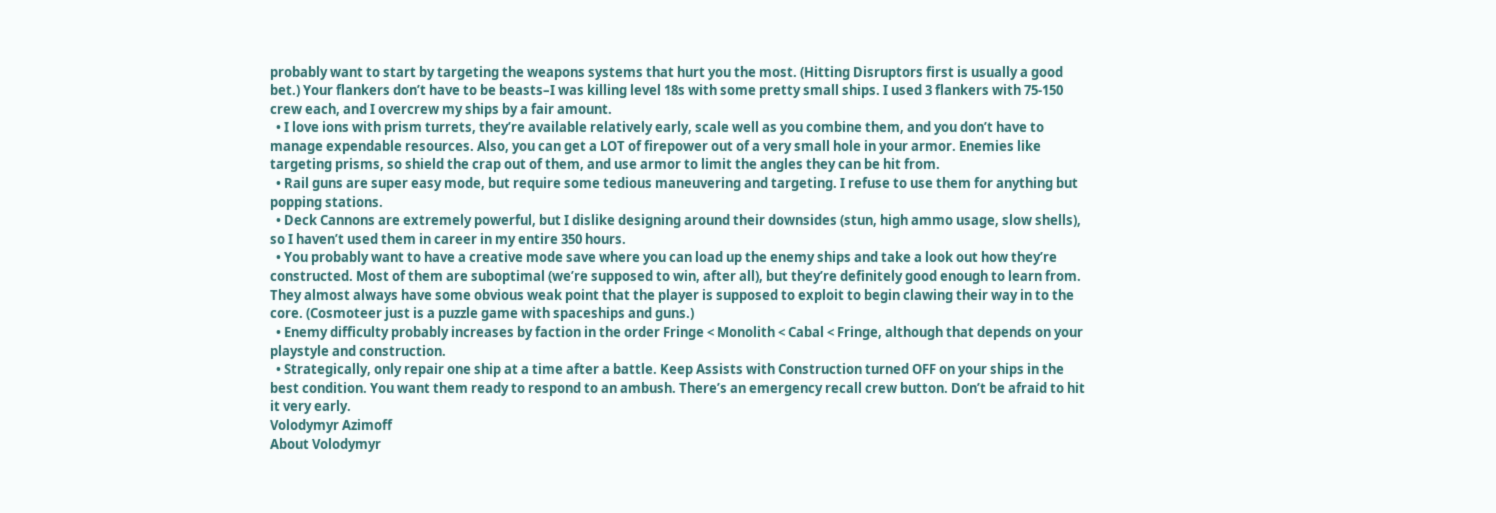probably want to start by targeting the weapons systems that hurt you the most. (Hitting Disruptors first is usually a good bet.) Your flankers don’t have to be beasts–I was killing level 18s with some pretty small ships. I used 3 flankers with 75-150 crew each, and I overcrew my ships by a fair amount.
  • I love ions with prism turrets, they’re available relatively early, scale well as you combine them, and you don’t have to manage expendable resources. Also, you can get a LOT of firepower out of a very small hole in your armor. Enemies like targeting prisms, so shield the crap out of them, and use armor to limit the angles they can be hit from.
  • Rail guns are super easy mode, but require some tedious maneuvering and targeting. I refuse to use them for anything but popping stations.
  • Deck Cannons are extremely powerful, but I dislike designing around their downsides (stun, high ammo usage, slow shells), so I haven’t used them in career in my entire 350 hours.
  • You probably want to have a creative mode save where you can load up the enemy ships and take a look out how they’re constructed. Most of them are suboptimal (we’re supposed to win, after all), but they’re definitely good enough to learn from. They almost always have some obvious weak point that the player is supposed to exploit to begin clawing their way in to the core. (Cosmoteer just is a puzzle game with spaceships and guns.)
  • Enemy difficulty probably increases by faction in the order Fringe < Monolith < Cabal < Fringe, although that depends on your playstyle and construction.
  • Strategically, only repair one ship at a time after a battle. Keep Assists with Construction turned OFF on your ships in the best condition. You want them ready to respond to an ambush. There’s an emergency recall crew button. Don’t be afraid to hit it very early.
Volodymyr Azimoff
About Volodymyr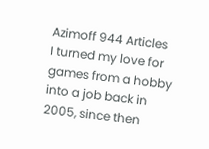Azimoff 944 Articles
I turned my love for games from a hobby into a job back in 2005, since then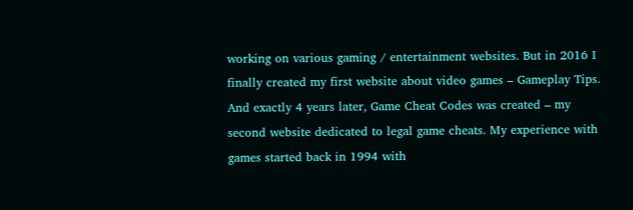working on various gaming / entertainment websites. But in 2016 I finally created my first website about video games – Gameplay Tips. And exactly 4 years later, Game Cheat Codes was created – my second website dedicated to legal game cheats. My experience with games started back in 1994 with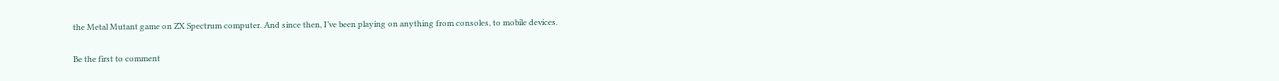the Metal Mutant game on ZX Spectrum computer. And since then, I’ve been playing on anything from consoles, to mobile devices.

Be the first to comment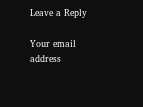Leave a Reply

Your email address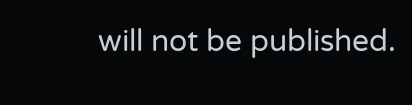will not be published.